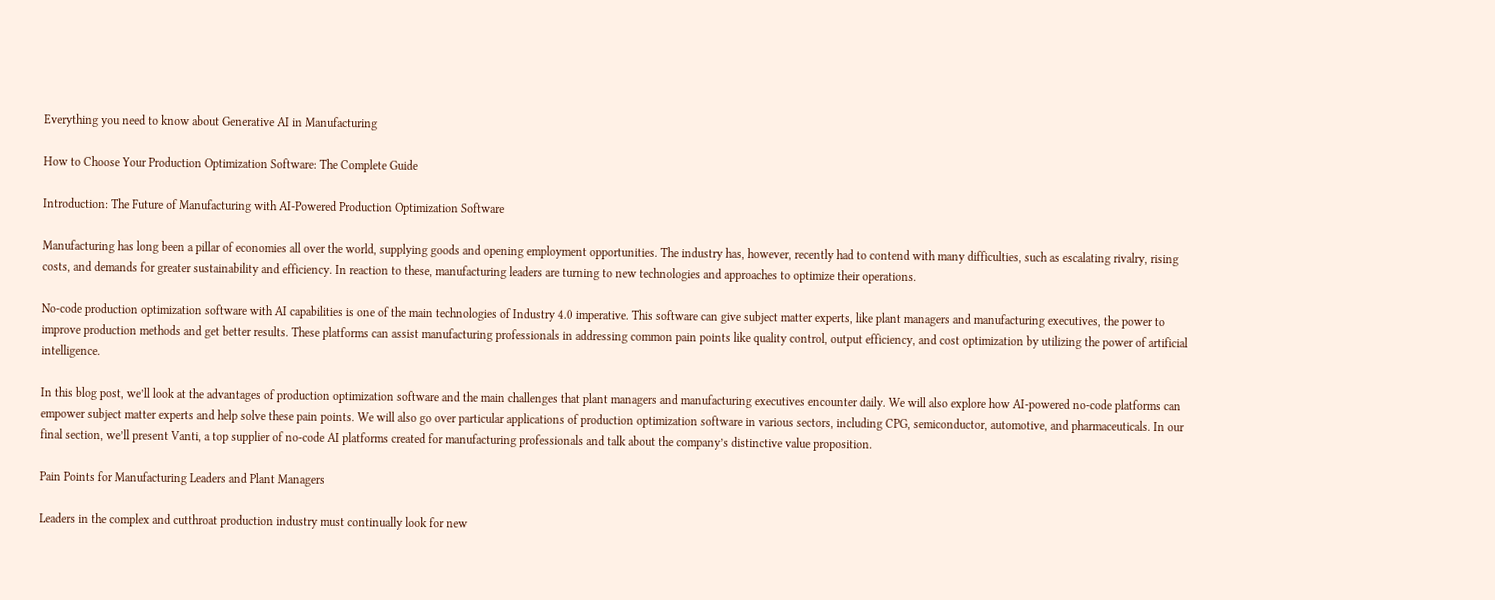Everything you need to know about Generative AI in Manufacturing

How to Choose Your Production Optimization Software: The Complete Guide

Introduction: The Future of Manufacturing with AI-Powered Production Optimization Software

Manufacturing has long been a pillar of economies all over the world, supplying goods and opening employment opportunities. The industry has, however, recently had to contend with many difficulties, such as escalating rivalry, rising costs, and demands for greater sustainability and efficiency. In reaction to these, manufacturing leaders are turning to new technologies and approaches to optimize their operations.

No-code production optimization software with AI capabilities is one of the main technologies of Industry 4.0 imperative. This software can give subject matter experts, like plant managers and manufacturing executives, the power to improve production methods and get better results. These platforms can assist manufacturing professionals in addressing common pain points like quality control, output efficiency, and cost optimization by utilizing the power of artificial intelligence.

In this blog post, we’ll look at the advantages of production optimization software and the main challenges that plant managers and manufacturing executives encounter daily. We will also explore how AI-powered no-code platforms can empower subject matter experts and help solve these pain points. We will also go over particular applications of production optimization software in various sectors, including CPG, semiconductor, automotive, and pharmaceuticals. In our final section, we’ll present Vanti, a top supplier of no-code AI platforms created for manufacturing professionals and talk about the company’s distinctive value proposition.

Pain Points for Manufacturing Leaders and Plant Managers

Leaders in the complex and cutthroat production industry must continually look for new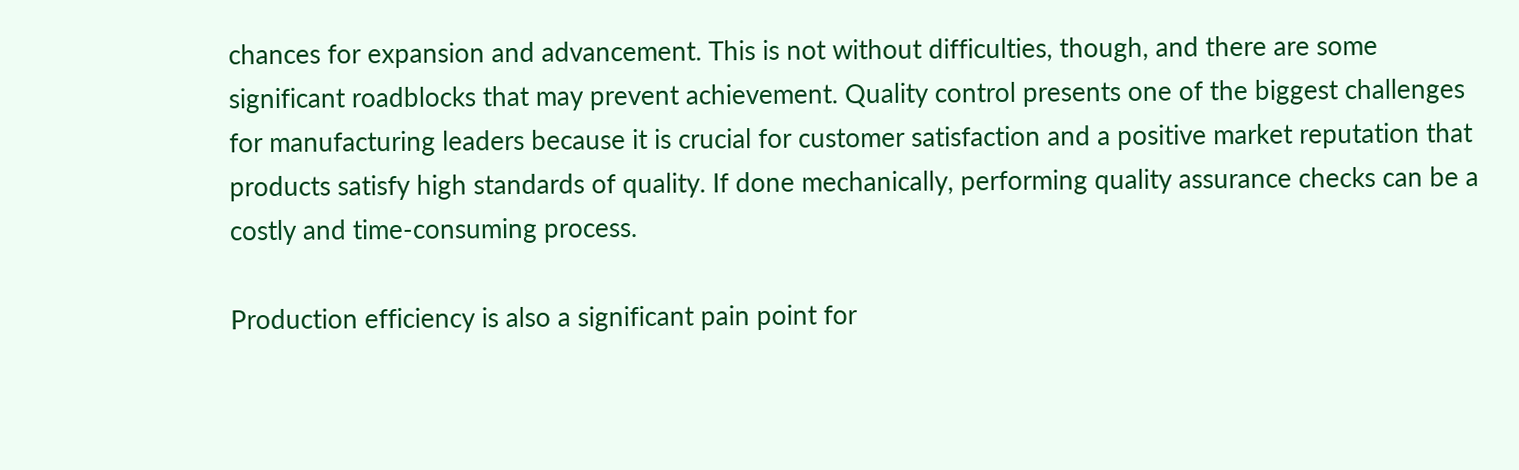chances for expansion and advancement. This is not without difficulties, though, and there are some significant roadblocks that may prevent achievement. Quality control presents one of the biggest challenges for manufacturing leaders because it is crucial for customer satisfaction and a positive market reputation that products satisfy high standards of quality. If done mechanically, performing quality assurance checks can be a costly and time-consuming process.

Production efficiency is also a significant pain point for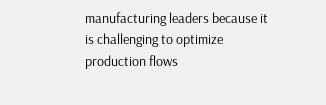manufacturing leaders because it is challenging to optimize production flows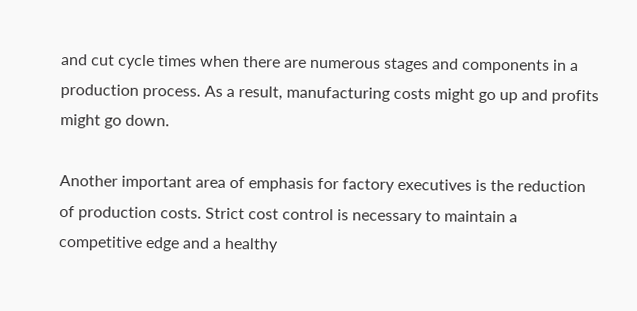and cut cycle times when there are numerous stages and components in a production process. As a result, manufacturing costs might go up and profits might go down.

Another important area of emphasis for factory executives is the reduction of production costs. Strict cost control is necessary to maintain a competitive edge and a healthy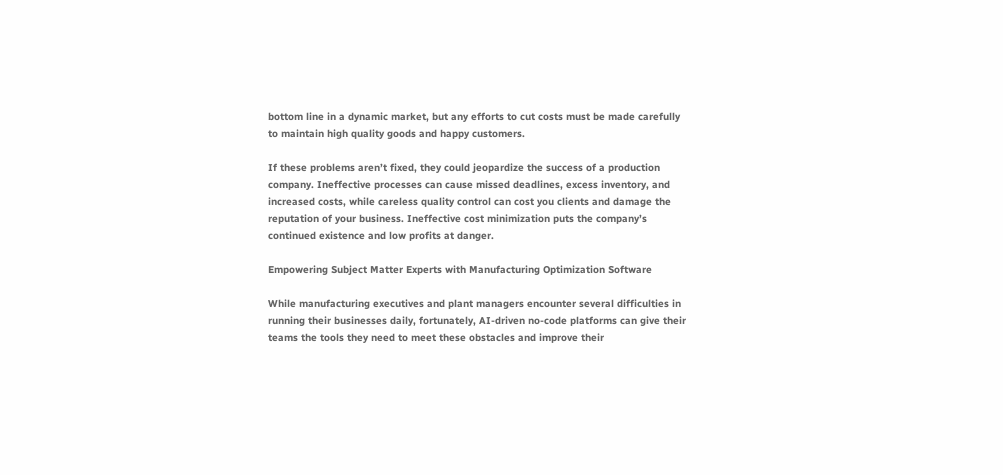bottom line in a dynamic market, but any efforts to cut costs must be made carefully to maintain high quality goods and happy customers.

If these problems aren’t fixed, they could jeopardize the success of a production company. Ineffective processes can cause missed deadlines, excess inventory, and increased costs, while careless quality control can cost you clients and damage the reputation of your business. Ineffective cost minimization puts the company’s continued existence and low profits at danger.

Empowering Subject Matter Experts with Manufacturing Optimization Software

While manufacturing executives and plant managers encounter several difficulties in running their businesses daily, fortunately, AI-driven no-code platforms can give their teams the tools they need to meet these obstacles and improve their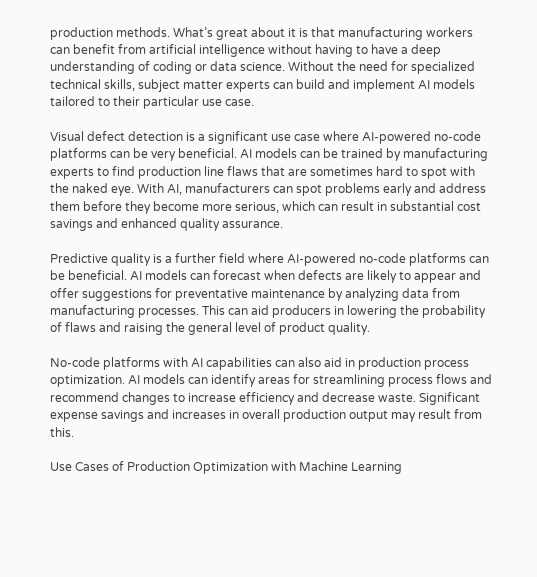production methods. What’s great about it is that manufacturing workers can benefit from artificial intelligence without having to have a deep understanding of coding or data science. Without the need for specialized technical skills, subject matter experts can build and implement AI models tailored to their particular use case.

Visual defect detection is a significant use case where AI-powered no-code platforms can be very beneficial. AI models can be trained by manufacturing experts to find production line flaws that are sometimes hard to spot with the naked eye. With AI, manufacturers can spot problems early and address them before they become more serious, which can result in substantial cost savings and enhanced quality assurance.

Predictive quality is a further field where AI-powered no-code platforms can be beneficial. AI models can forecast when defects are likely to appear and offer suggestions for preventative maintenance by analyzing data from manufacturing processes. This can aid producers in lowering the probability of flaws and raising the general level of product quality.

No-code platforms with AI capabilities can also aid in production process optimization. AI models can identify areas for streamlining process flows and recommend changes to increase efficiency and decrease waste. Significant expense savings and increases in overall production output may result from this.

Use Cases of Production Optimization with Machine Learning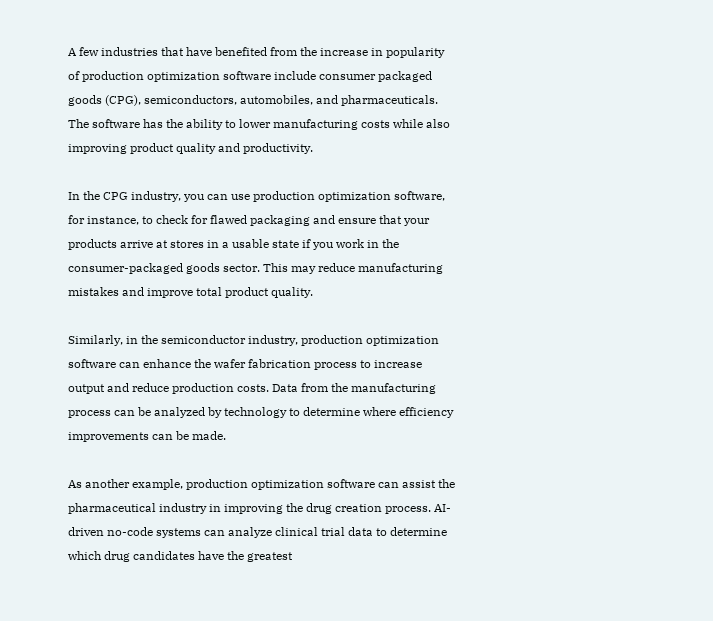A few industries that have benefited from the increase in popularity of production optimization software include consumer packaged goods (CPG), semiconductors, automobiles, and pharmaceuticals. The software has the ability to lower manufacturing costs while also improving product quality and productivity.

In the CPG industry, you can use production optimization software, for instance, to check for flawed packaging and ensure that your products arrive at stores in a usable state if you work in the consumer-packaged goods sector. This may reduce manufacturing mistakes and improve total product quality.

Similarly, in the semiconductor industry, production optimization software can enhance the wafer fabrication process to increase output and reduce production costs. Data from the manufacturing process can be analyzed by technology to determine where efficiency improvements can be made.

As another example, production optimization software can assist the pharmaceutical industry in improving the drug creation process. AI-driven no-code systems can analyze clinical trial data to determine which drug candidates have the greatest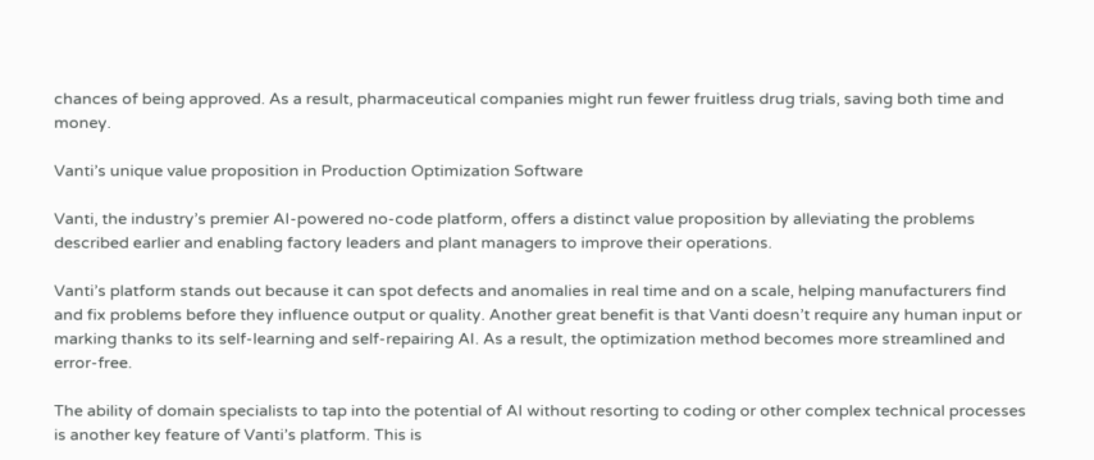chances of being approved. As a result, pharmaceutical companies might run fewer fruitless drug trials, saving both time and money.

Vanti’s unique value proposition in Production Optimization Software

Vanti, the industry’s premier AI-powered no-code platform, offers a distinct value proposition by alleviating the problems described earlier and enabling factory leaders and plant managers to improve their operations.

Vanti’s platform stands out because it can spot defects and anomalies in real time and on a scale, helping manufacturers find and fix problems before they influence output or quality. Another great benefit is that Vanti doesn’t require any human input or marking thanks to its self-learning and self-repairing AI. As a result, the optimization method becomes more streamlined and error-free.

The ability of domain specialists to tap into the potential of AI without resorting to coding or other complex technical processes is another key feature of Vanti’s platform. This is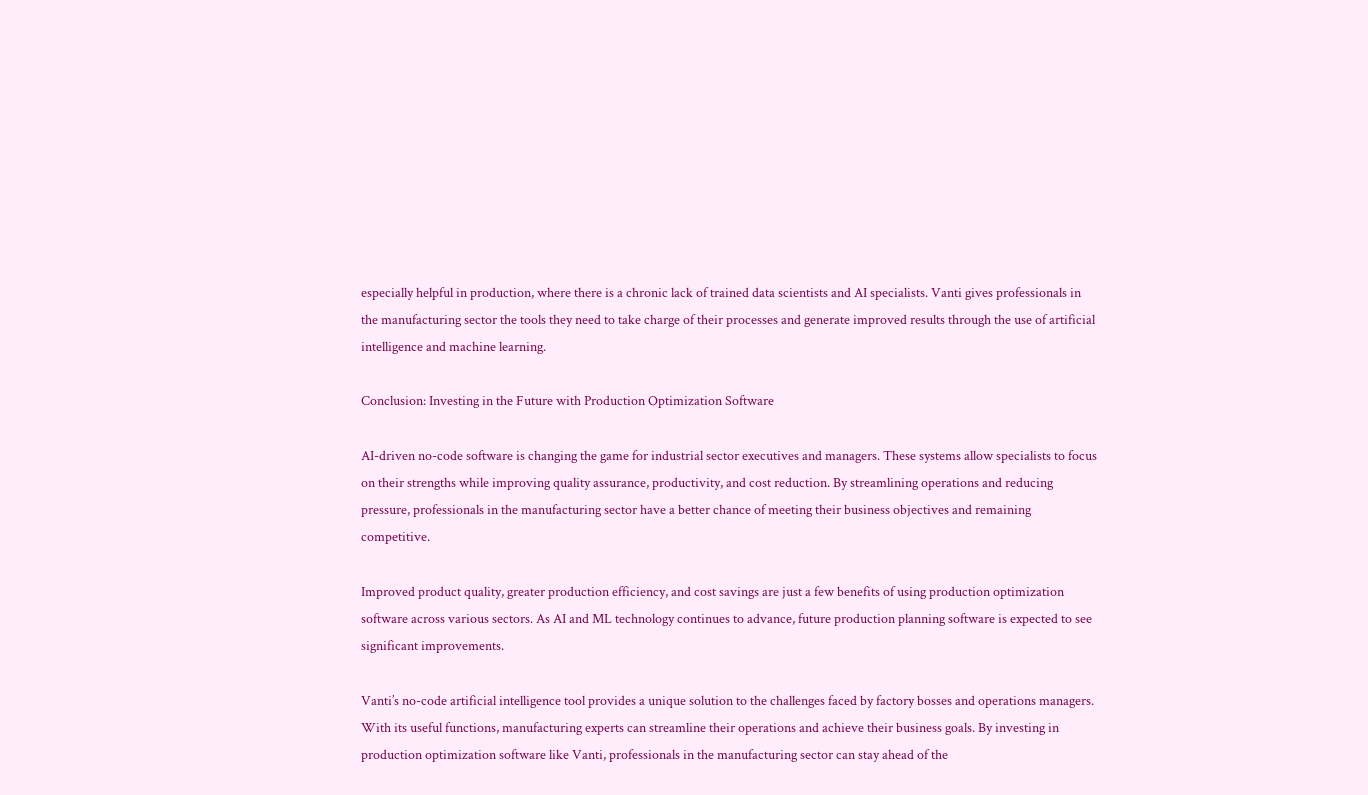especially helpful in production, where there is a chronic lack of trained data scientists and AI specialists. Vanti gives professionals in the manufacturing sector the tools they need to take charge of their processes and generate improved results through the use of artificial intelligence and machine learning.

Conclusion: Investing in the Future with Production Optimization Software

AI-driven no-code software is changing the game for industrial sector executives and managers. These systems allow specialists to focus on their strengths while improving quality assurance, productivity, and cost reduction. By streamlining operations and reducing pressure, professionals in the manufacturing sector have a better chance of meeting their business objectives and remaining competitive.

Improved product quality, greater production efficiency, and cost savings are just a few benefits of using production optimization software across various sectors. As AI and ML technology continues to advance, future production planning software is expected to see significant improvements.

Vanti’s no-code artificial intelligence tool provides a unique solution to the challenges faced by factory bosses and operations managers. With its useful functions, manufacturing experts can streamline their operations and achieve their business goals. By investing in production optimization software like Vanti, professionals in the manufacturing sector can stay ahead of the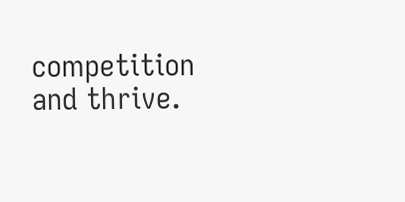competition and thrive.